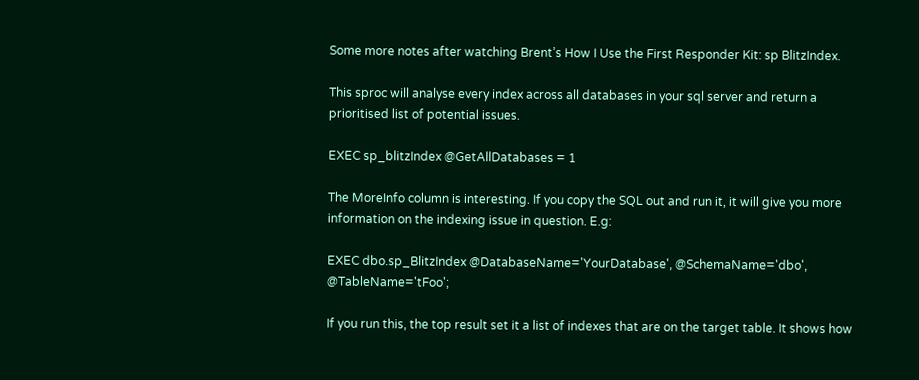Some more notes after watching Brent’s How I Use the First Responder Kit: sp BlitzIndex.

This sproc will analyse every index across all databases in your sql server and return a prioritised list of potential issues.

EXEC sp_blitzIndex @GetAllDatabases = 1

The MoreInfo column is interesting. If you copy the SQL out and run it, it will give you more information on the indexing issue in question. E.g:

EXEC dbo.sp_BlitzIndex @DatabaseName='YourDatabase', @SchemaName='dbo', @TableName='tFoo';

If you run this, the top result set it a list of indexes that are on the target table. It shows how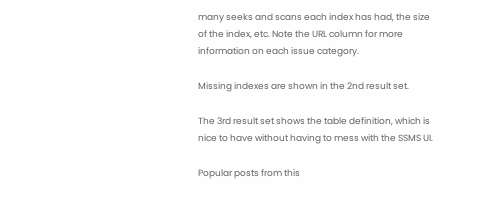many seeks and scans each index has had, the size of the index, etc. Note the URL column for more information on each issue category.

Missing indexes are shown in the 2nd result set.

The 3rd result set shows the table definition, which is nice to have without having to mess with the SSMS UI.

Popular posts from this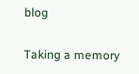blog

Taking a memory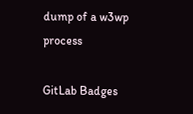dump of a w3wp process

GitLab Badges